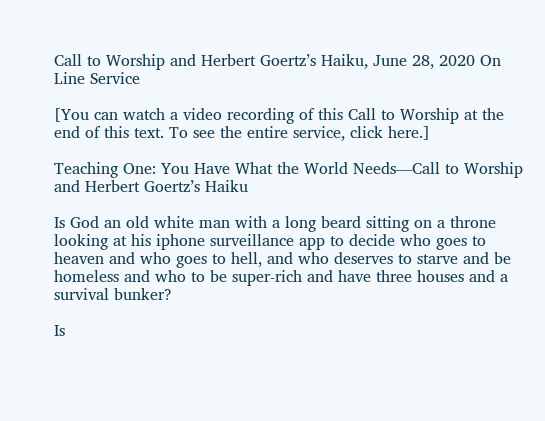Call to Worship and Herbert Goertz’s Haiku, June 28, 2020 On Line Service

[You can watch a video recording of this Call to Worship at the end of this text. To see the entire service, click here.]

Teaching One: You Have What the World Needs—Call to Worship and Herbert Goertz’s Haiku

Is God an old white man with a long beard sitting on a throne looking at his iphone surveillance app to decide who goes to heaven and who goes to hell, and who deserves to starve and be homeless and who to be super-rich and have three houses and a survival bunker?

Is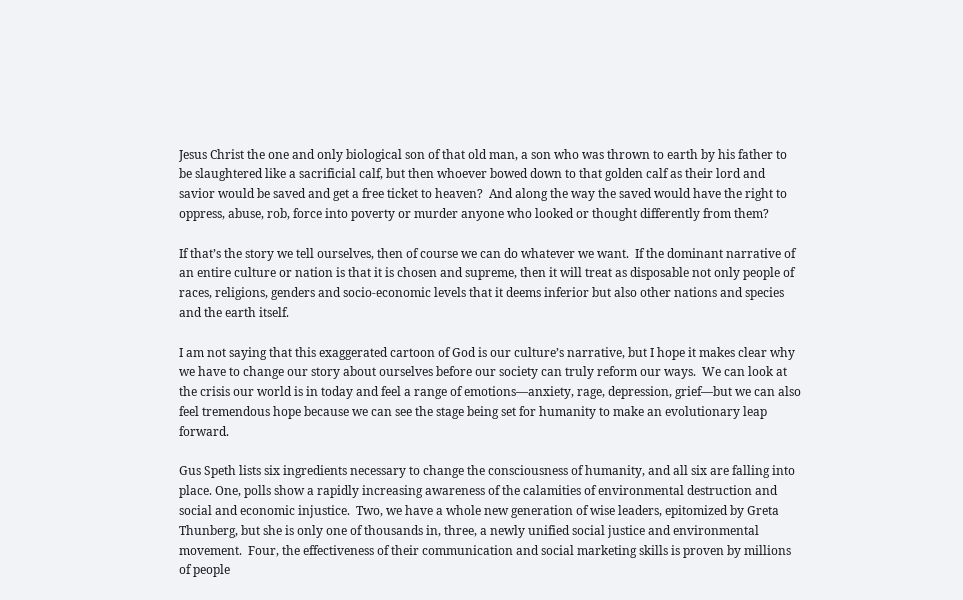Jesus Christ the one and only biological son of that old man, a son who was thrown to earth by his father to be slaughtered like a sacrificial calf, but then whoever bowed down to that golden calf as their lord and savior would be saved and get a free ticket to heaven?  And along the way the saved would have the right to oppress, abuse, rob, force into poverty or murder anyone who looked or thought differently from them?

If that’s the story we tell ourselves, then of course we can do whatever we want.  If the dominant narrative of an entire culture or nation is that it is chosen and supreme, then it will treat as disposable not only people of races, religions, genders and socio-economic levels that it deems inferior but also other nations and species and the earth itself.

I am not saying that this exaggerated cartoon of God is our culture’s narrative, but I hope it makes clear why we have to change our story about ourselves before our society can truly reform our ways.  We can look at the crisis our world is in today and feel a range of emotions—anxiety, rage, depression, grief—but we can also feel tremendous hope because we can see the stage being set for humanity to make an evolutionary leap forward.

Gus Speth lists six ingredients necessary to change the consciousness of humanity, and all six are falling into place. One, polls show a rapidly increasing awareness of the calamities of environmental destruction and social and economic injustice.  Two, we have a whole new generation of wise leaders, epitomized by Greta Thunberg, but she is only one of thousands in, three, a newly unified social justice and environmental movement.  Four, the effectiveness of their communication and social marketing skills is proven by millions of people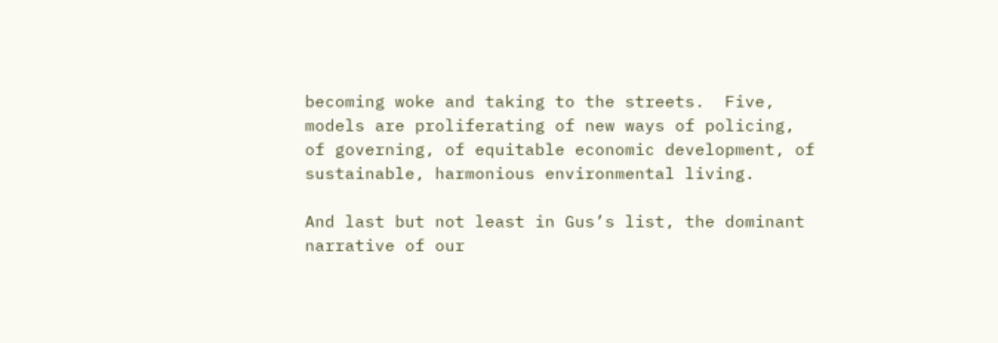becoming woke and taking to the streets.  Five, models are proliferating of new ways of policing, of governing, of equitable economic development, of sustainable, harmonious environmental living.

And last but not least in Gus’s list, the dominant narrative of our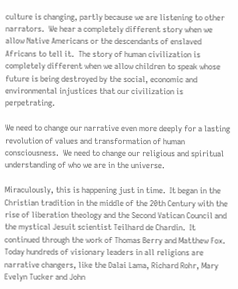culture is changing, partly because we are listening to other narrators.  We hear a completely different story when we allow Native Americans or the descendants of enslaved Africans to tell it.  The story of human civilization is completely different when we allow children to speak whose future is being destroyed by the social, economic and environmental injustices that our civilization is perpetrating.

We need to change our narrative even more deeply for a lasting revolution of values and transformation of human consciousness.  We need to change our religious and spiritual understanding of who we are in the universe.

Miraculously, this is happening just in time.  It began in the Christian tradition in the middle of the 20th Century with the rise of liberation theology and the Second Vatican Council and the mystical Jesuit scientist Teilhard de Chardin.  It continued through the work of Thomas Berry and Matthew Fox.  Today hundreds of visionary leaders in all religions are narrative changers, like the Dalai Lama, Richard Rohr, Mary Evelyn Tucker and John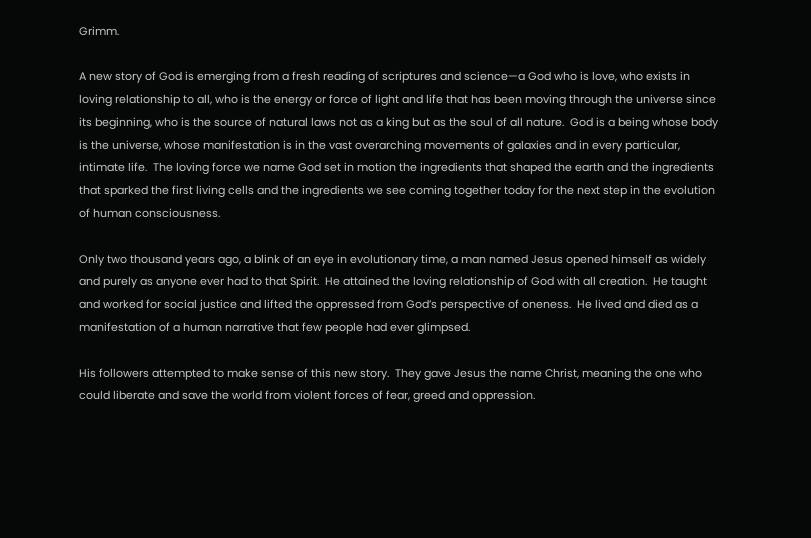Grimm.

A new story of God is emerging from a fresh reading of scriptures and science—a God who is love, who exists in loving relationship to all, who is the energy or force of light and life that has been moving through the universe since its beginning, who is the source of natural laws not as a king but as the soul of all nature.  God is a being whose body is the universe, whose manifestation is in the vast overarching movements of galaxies and in every particular, intimate life.  The loving force we name God set in motion the ingredients that shaped the earth and the ingredients that sparked the first living cells and the ingredients we see coming together today for the next step in the evolution of human consciousness.

Only two thousand years ago, a blink of an eye in evolutionary time, a man named Jesus opened himself as widely and purely as anyone ever had to that Spirit.  He attained the loving relationship of God with all creation.  He taught and worked for social justice and lifted the oppressed from God’s perspective of oneness.  He lived and died as a manifestation of a human narrative that few people had ever glimpsed.

His followers attempted to make sense of this new story.  They gave Jesus the name Christ, meaning the one who could liberate and save the world from violent forces of fear, greed and oppression.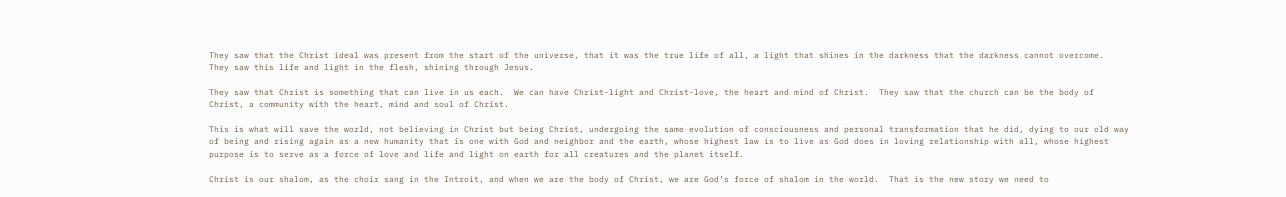They saw that the Christ ideal was present from the start of the universe, that it was the true life of all, a light that shines in the darkness that the darkness cannot overcome.  They saw this life and light in the flesh, shining through Jesus.

They saw that Christ is something that can live in us each.  We can have Christ-light and Christ-love, the heart and mind of Christ.  They saw that the church can be the body of Christ, a community with the heart, mind and soul of Christ.

This is what will save the world, not believing in Christ but being Christ, undergoing the same evolution of consciousness and personal transformation that he did, dying to our old way of being and rising again as a new humanity that is one with God and neighbor and the earth, whose highest law is to live as God does in loving relationship with all, whose highest purpose is to serve as a force of love and life and light on earth for all creatures and the planet itself.

Christ is our shalom, as the choir sang in the Introit, and when we are the body of Christ, we are God’s force of shalom in the world.  That is the new story we need to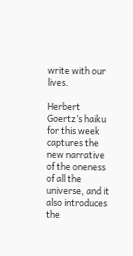write with our lives.

Herbert Goertz’s haiku for this week captures the new narrative of the oneness of all the universe, and it also introduces the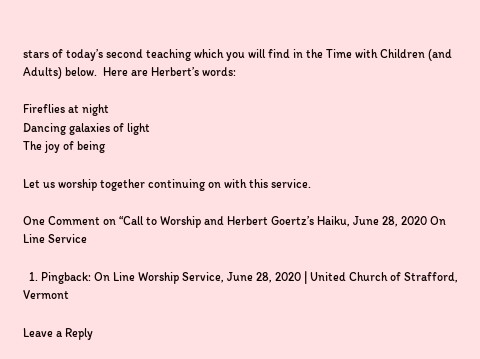stars of today’s second teaching which you will find in the Time with Children (and Adults) below.  Here are Herbert’s words:

Fireflies at night
Dancing galaxies of light
The joy of being

Let us worship together continuing on with this service.

One Comment on “Call to Worship and Herbert Goertz’s Haiku, June 28, 2020 On Line Service

  1. Pingback: On Line Worship Service, June 28, 2020 | United Church of Strafford, Vermont

Leave a Reply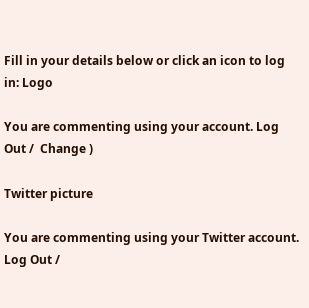Fill in your details below or click an icon to log in: Logo

You are commenting using your account. Log Out /  Change )

Twitter picture

You are commenting using your Twitter account. Log Out /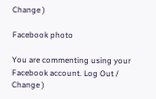Change )

Facebook photo

You are commenting using your Facebook account. Log Out /  Change )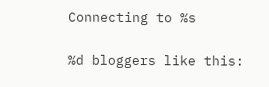Connecting to %s

%d bloggers like this: